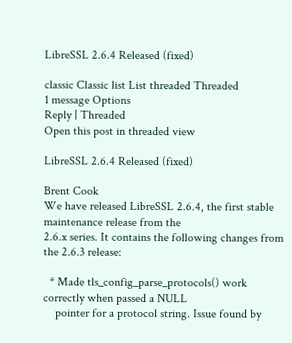LibreSSL 2.6.4 Released (fixed)

classic Classic list List threaded Threaded
1 message Options
Reply | Threaded
Open this post in threaded view

LibreSSL 2.6.4 Released (fixed)

Brent Cook
We have released LibreSSL 2.6.4, the first stable maintenance release from the
2.6.x series. It contains the following changes from the 2.6.3 release:

  * Made tls_config_parse_protocols() work correctly when passed a NULL
    pointer for a protocol string. Issue found by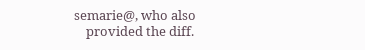semarie@, who also
    provided the diff.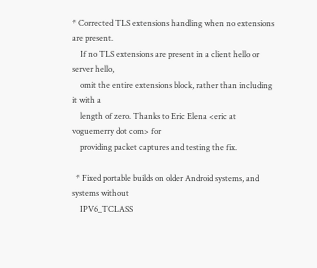* Corrected TLS extensions handling when no extensions are present.
    If no TLS extensions are present in a client hello or server hello,
    omit the entire extensions block, rather than including it with a
    length of zero. Thanks to Eric Elena <eric at voguemerry dot com> for
    providing packet captures and testing the fix.

  * Fixed portable builds on older Android systems, and systems without
    IPV6_TCLASS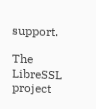support.

The LibreSSL project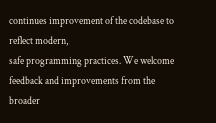continues improvement of the codebase to reflect modern,
safe programming practices. We welcome feedback and improvements from the
broader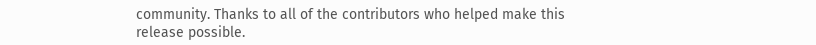community. Thanks to all of the contributors who helped make this
release possible.